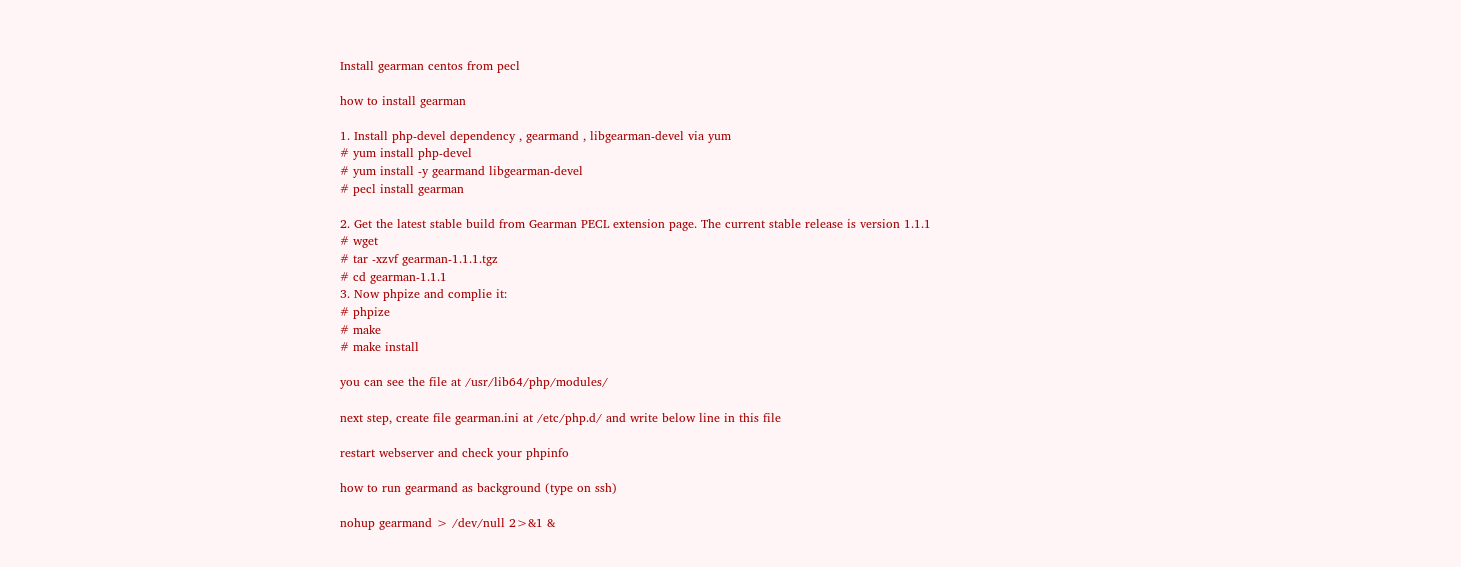Install gearman centos from pecl

how to install gearman

1. Install php-devel dependency , gearmand , libgearman-devel via yum
# yum install php-devel
# yum install -y gearmand libgearman-devel
# pecl install gearman

2. Get the latest stable build from Gearman PECL extension page. The current stable release is version 1.1.1
# wget
# tar -xzvf gearman-1.1.1.tgz
# cd gearman-1.1.1
3. Now phpize and complie it:
# phpize
# make
# make install

you can see the file at /usr/lib64/php/modules/

next step, create file gearman.ini at /etc/php.d/ and write below line in this file

restart webserver and check your phpinfo

how to run gearmand as background (type on ssh)

nohup gearmand > /dev/null 2>&1 &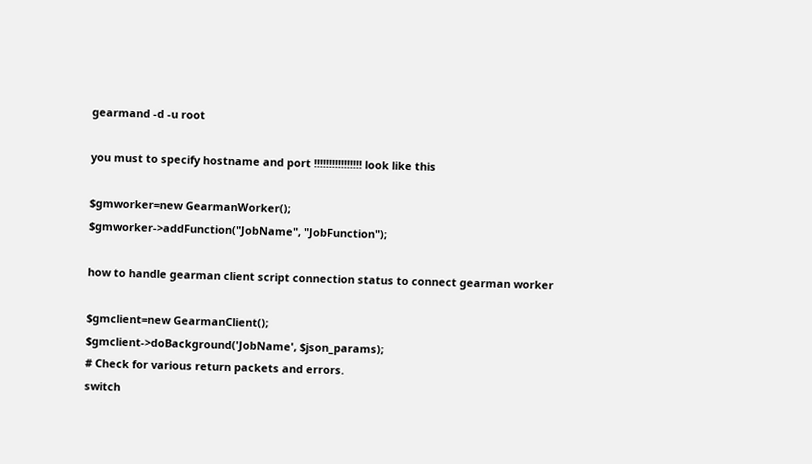gearmand -d -u root

you must to specify hostname and port !!!!!!!!!!!!!!!! look like this

$gmworker=new GearmanWorker();
$gmworker->addFunction("JobName", "JobFunction");

how to handle gearman client script connection status to connect gearman worker

$gmclient=new GearmanClient();
$gmclient->doBackground('JobName', $json_params);
# Check for various return packets and errors.
switch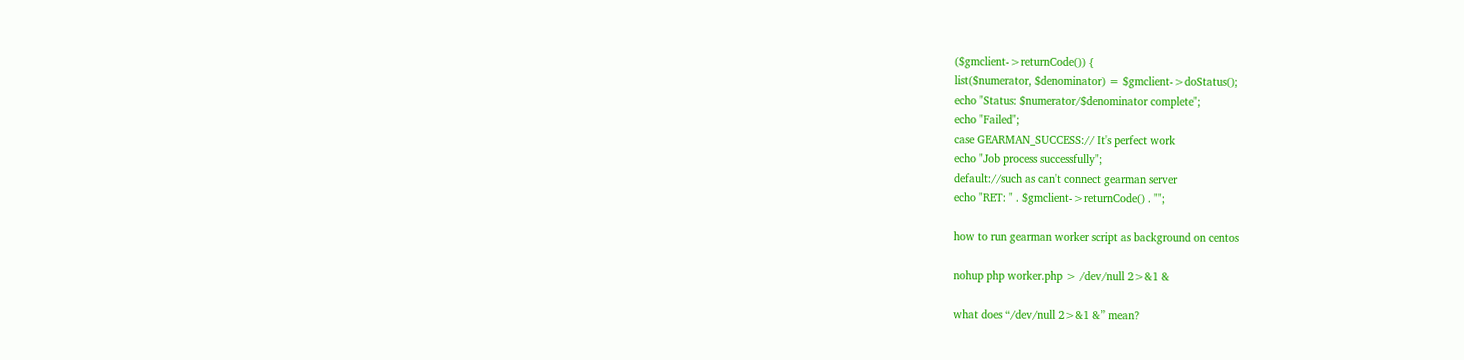($gmclient->returnCode()) {
list($numerator, $denominator) = $gmclient->doStatus();
echo "Status: $numerator/$denominator complete";
echo "Failed";
case GEARMAN_SUCCESS:// It's perfect work
echo "Job process successfully";
default://such as can't connect gearman server
echo "RET: " . $gmclient->returnCode() . "";

how to run gearman worker script as background on centos

nohup php worker.php > /dev/null 2>&1 &

what does “/dev/null 2>&1 &” mean?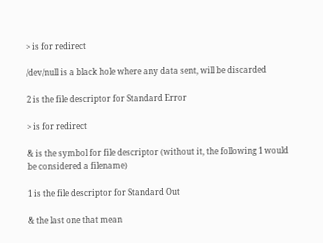> is for redirect

/dev/null is a black hole where any data sent, will be discarded

2 is the file descriptor for Standard Error

> is for redirect

& is the symbol for file descriptor (without it, the following 1 would be considered a filename)

1 is the file descriptor for Standard Out

& the last one that mean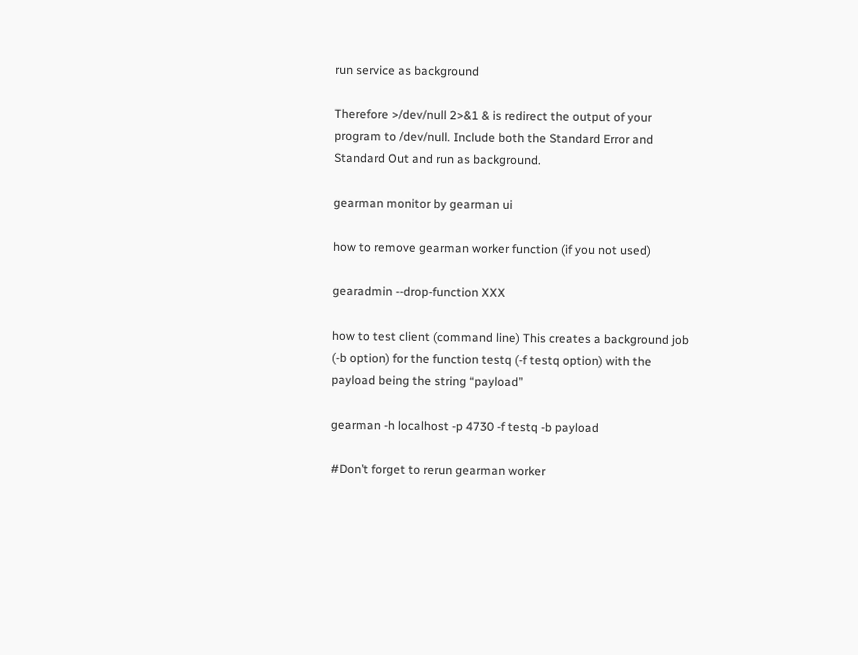run service as background

Therefore >/dev/null 2>&1 & is redirect the output of your program to /dev/null. Include both the Standard Error and Standard Out and run as background.

gearman monitor by gearman ui

how to remove gearman worker function (if you not used)

gearadmin --drop-function XXX

how to test client (command line) This creates a background job (-b option) for the function testq (-f testq option) with the payload being the string “payload”

gearman -h localhost -p 4730 -f testq -b payload

#Don’t forget to rerun gearman worker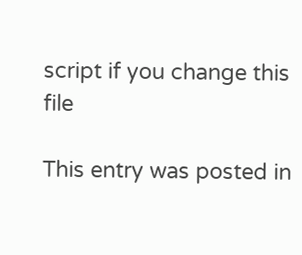script if you change this file

This entry was posted in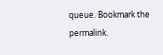queue. Bookmark the permalink.